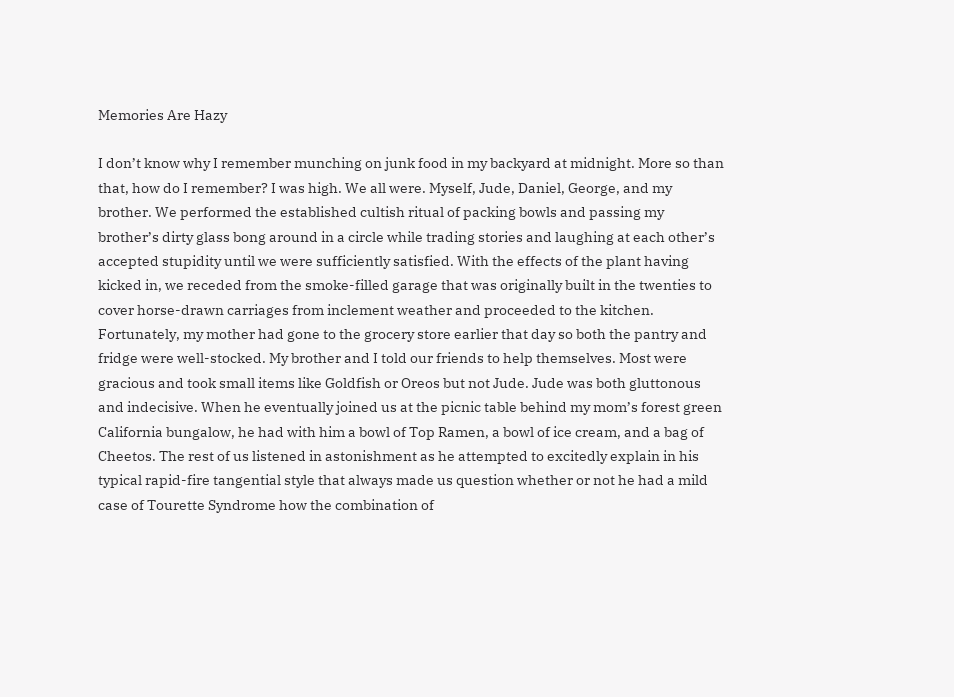Memories Are Hazy

I don’t know why I remember munching on junk food in my backyard at midnight. More so than that, how do I remember? I was high. We all were. Myself, Jude, Daniel, George, and my brother. We performed the established cultish ritual of packing bowls and passing my brother’s dirty glass bong around in a circle while trading stories and laughing at each other’s accepted stupidity until we were sufficiently satisfied. With the effects of the plant having kicked in, we receded from the smoke-filled garage that was originally built in the twenties to cover horse-drawn carriages from inclement weather and proceeded to the kitchen. Fortunately, my mother had gone to the grocery store earlier that day so both the pantry and fridge were well-stocked. My brother and I told our friends to help themselves. Most were gracious and took small items like Goldfish or Oreos but not Jude. Jude was both gluttonous and indecisive. When he eventually joined us at the picnic table behind my mom’s forest green California bungalow, he had with him a bowl of Top Ramen, a bowl of ice cream, and a bag of Cheetos. The rest of us listened in astonishment as he attempted to excitedly explain in his typical rapid-fire tangential style that always made us question whether or not he had a mild case of Tourette Syndrome how the combination of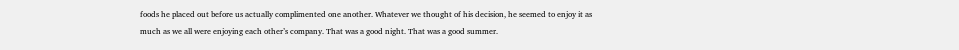foods he placed out before us actually complimented one another. Whatever we thought of his decision, he seemed to enjoy it as much as we all were enjoying each other’s company. That was a good night. That was a good summer.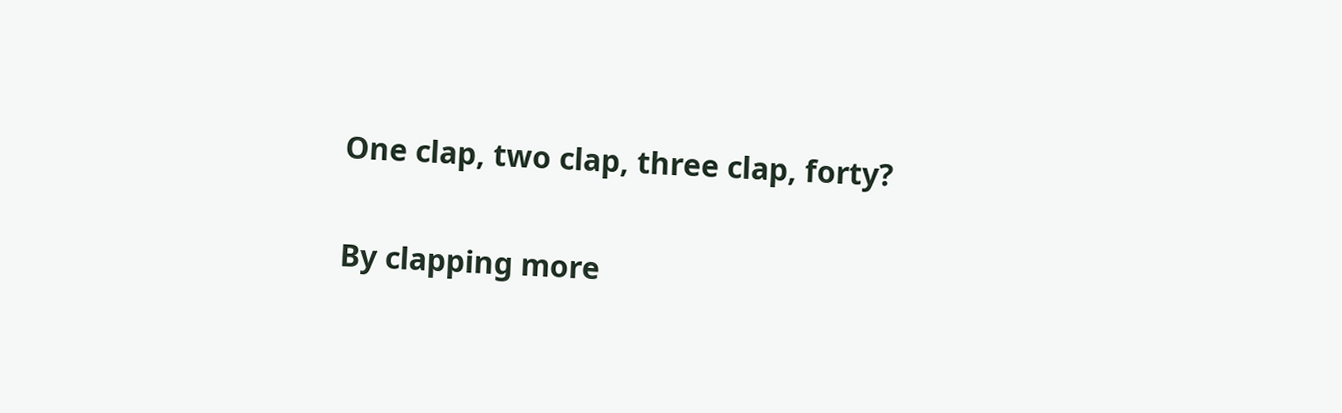One clap, two clap, three clap, forty?

By clapping more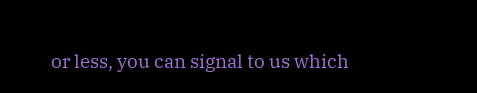or less, you can signal to us which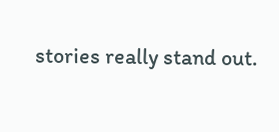stories really stand out.